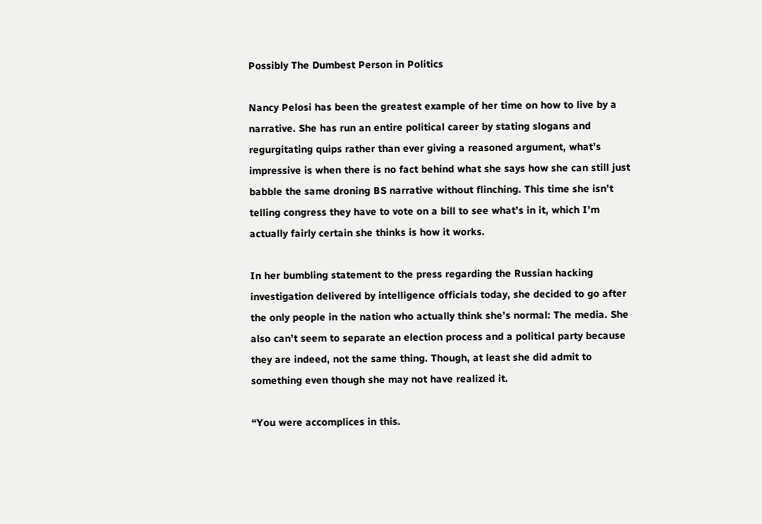Possibly The Dumbest Person in Politics

Nancy Pelosi has been the greatest example of her time on how to live by a narrative. She has run an entire political career by stating slogans and regurgitating quips rather than ever giving a reasoned argument, what’s impressive is when there is no fact behind what she says how she can still just babble the same droning BS narrative without flinching. This time she isn’t telling congress they have to vote on a bill to see what’s in it, which I’m actually fairly certain she thinks is how it works.

In her bumbling statement to the press regarding the Russian hacking investigation delivered by intelligence officials today, she decided to go after the only people in the nation who actually think she’s normal: The media. She also can’t seem to separate an election process and a political party because they are indeed, not the same thing. Though, at least she did admit to something even though she may not have realized it.

“You were accomplices in this.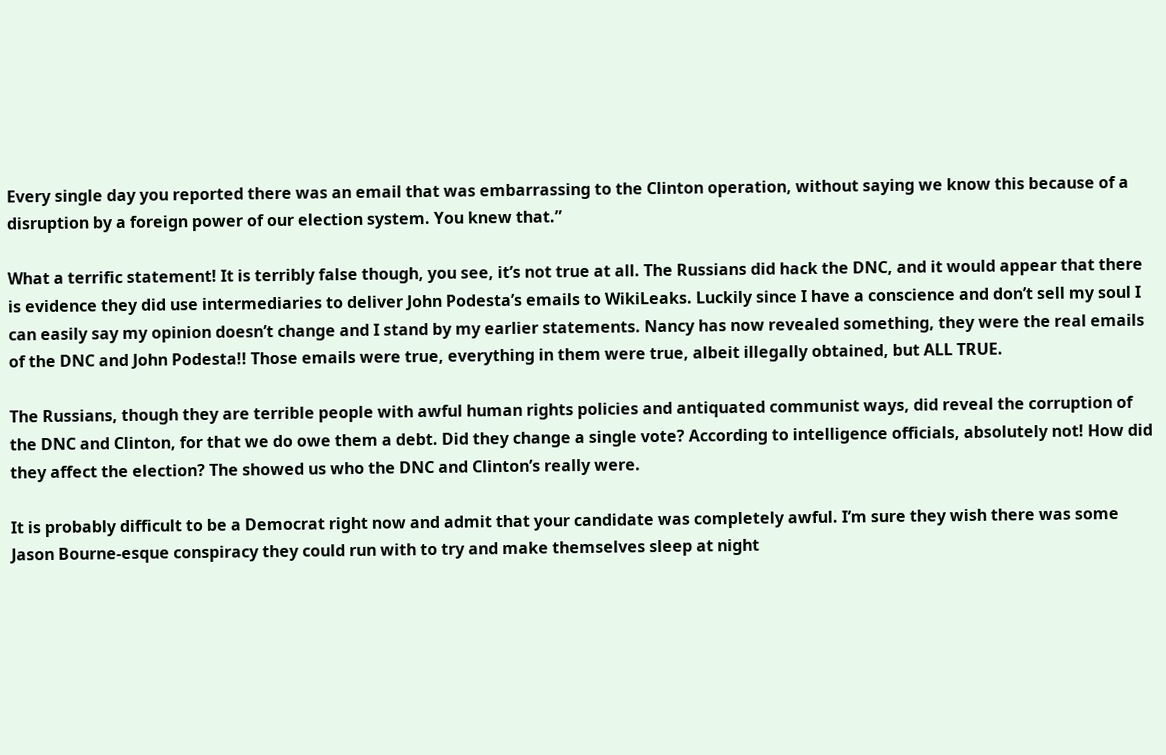Every single day you reported there was an email that was embarrassing to the Clinton operation, without saying we know this because of a disruption by a foreign power of our election system. You knew that.”

What a terrific statement! It is terribly false though, you see, it’s not true at all. The Russians did hack the DNC, and it would appear that there is evidence they did use intermediaries to deliver John Podesta’s emails to WikiLeaks. Luckily since I have a conscience and don’t sell my soul I can easily say my opinion doesn’t change and I stand by my earlier statements. Nancy has now revealed something, they were the real emails of the DNC and John Podesta!! Those emails were true, everything in them were true, albeit illegally obtained, but ALL TRUE.

The Russians, though they are terrible people with awful human rights policies and antiquated communist ways, did reveal the corruption of the DNC and Clinton, for that we do owe them a debt. Did they change a single vote? According to intelligence officials, absolutely not! How did they affect the election? The showed us who the DNC and Clinton’s really were.

It is probably difficult to be a Democrat right now and admit that your candidate was completely awful. I’m sure they wish there was some Jason Bourne-esque conspiracy they could run with to try and make themselves sleep at night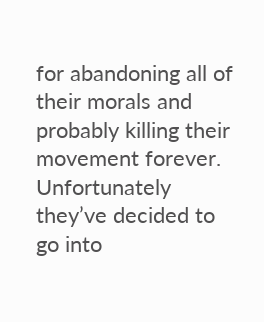for abandoning all of their morals and probably killing their movement forever. Unfortunately they’ve decided to go into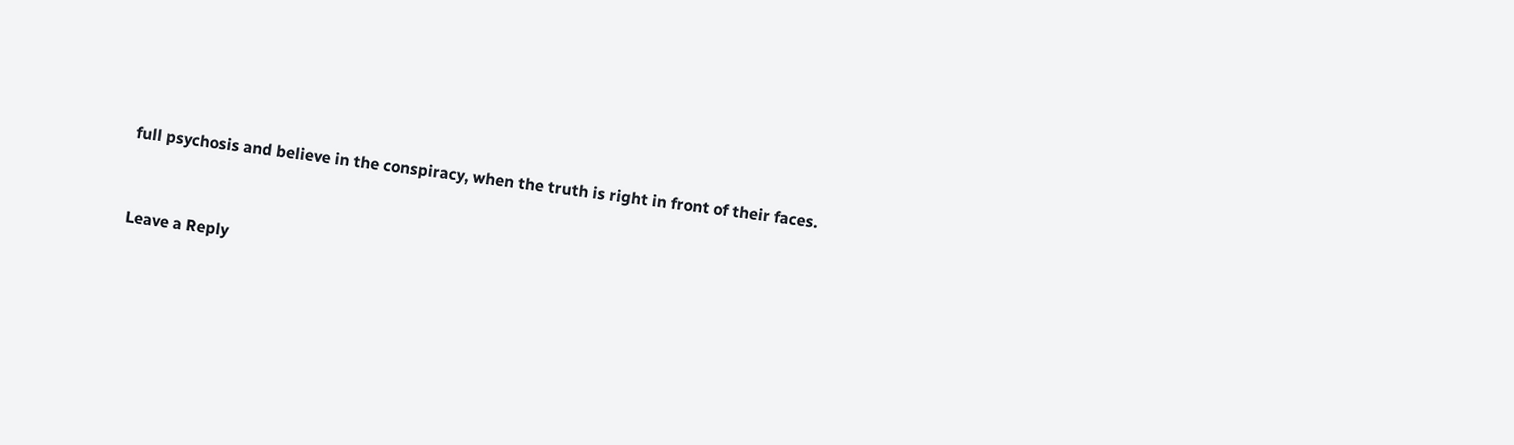full psychosis and believe in the conspiracy, when the truth is right in front of their faces.


Leave a Reply